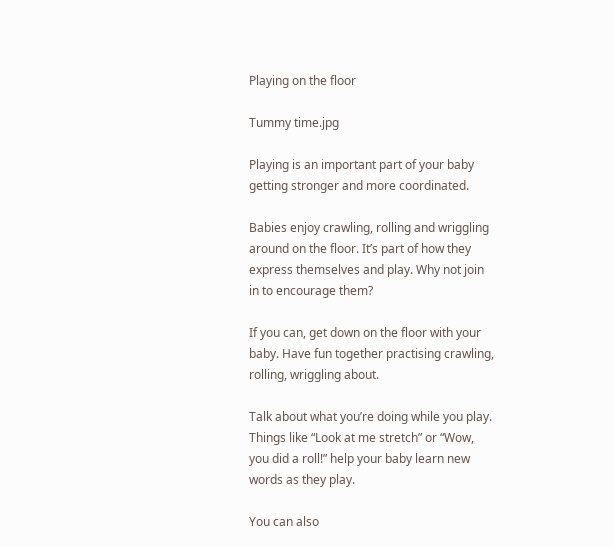Playing on the floor

Tummy time.jpg

Playing is an important part of your baby getting stronger and more coordinated.

Babies enjoy crawling, rolling and wriggling around on the floor. It’s part of how they express themselves and play. Why not join in to encourage them?

If you can, get down on the floor with your baby. Have fun together practising crawling, rolling, wriggling about.

Talk about what you’re doing while you play. Things like “Look at me stretch” or “Wow, you did a roll!” help your baby learn new words as they play.

You can also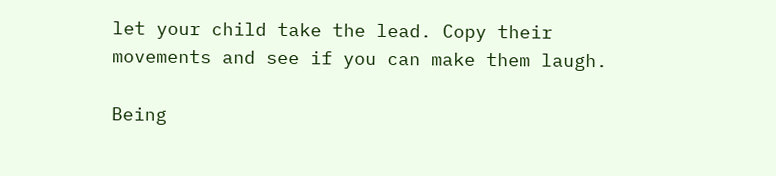let your child take the lead. Copy their movements and see if you can make them laugh.

Being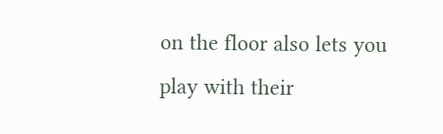on the floor also lets you play with their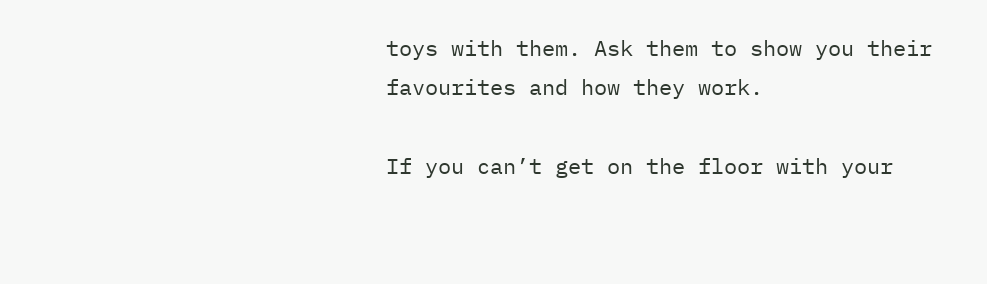toys with them. Ask them to show you their favourites and how they work.

If you can’t get on the floor with your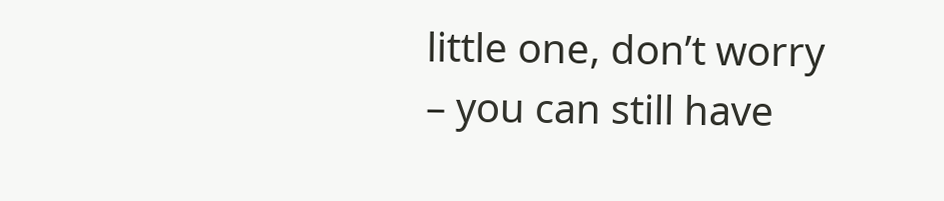little one, don’t worry – you can still have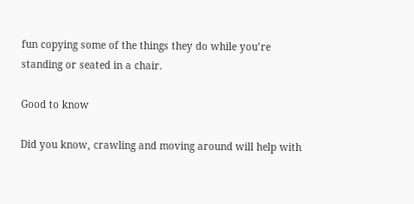fun copying some of the things they do while you’re standing or seated in a chair.

Good to know

Did you know, crawling and moving around will help with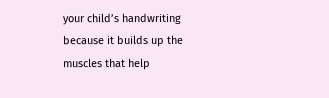your child’s handwriting because it builds up the muscles that help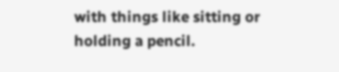with things like sitting or holding a pencil.